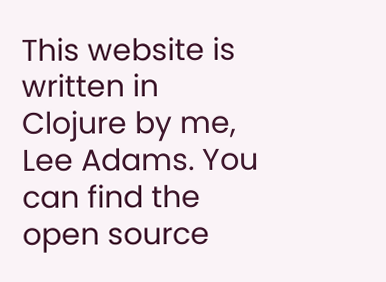This website is written in Clojure by me, Lee Adams. You can find the open source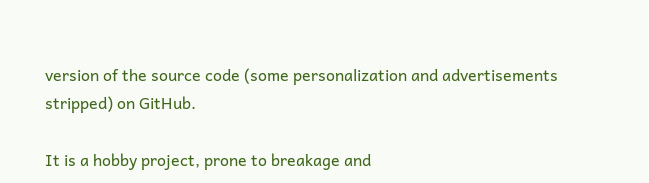version of the source code (some personalization and advertisements stripped) on GitHub.

It is a hobby project, prone to breakage and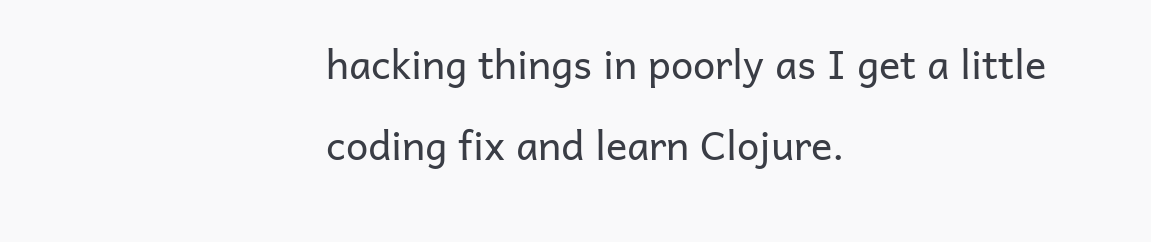hacking things in poorly as I get a little coding fix and learn Clojure.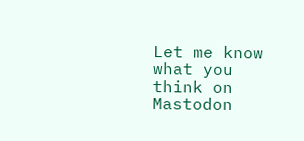Let me know what you think on Mastodon